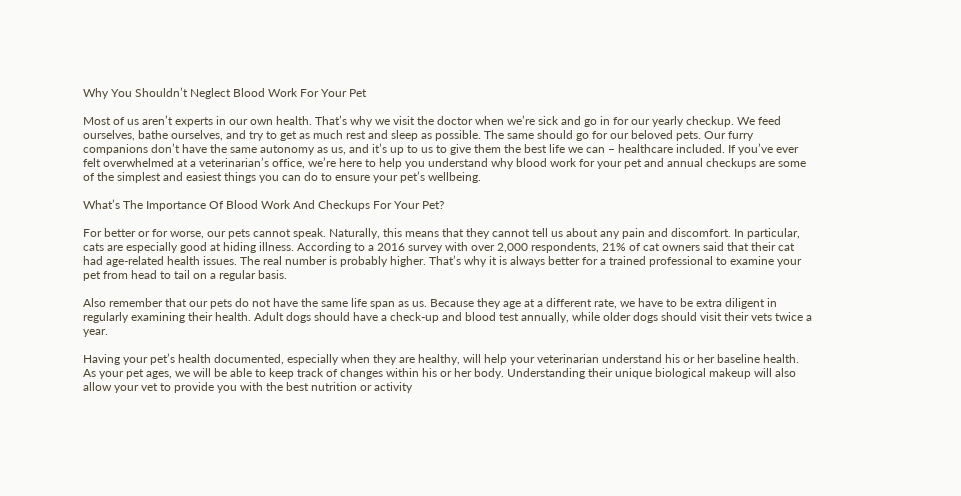Why You Shouldn’t Neglect Blood Work For Your Pet

Most of us aren’t experts in our own health. That’s why we visit the doctor when we’re sick and go in for our yearly checkup. We feed ourselves, bathe ourselves, and try to get as much rest and sleep as possible. The same should go for our beloved pets. Our furry companions don’t have the same autonomy as us, and it’s up to us to give them the best life we can – healthcare included. If you’ve ever felt overwhelmed at a veterinarian’s office, we’re here to help you understand why blood work for your pet and annual checkups are some of the simplest and easiest things you can do to ensure your pet’s wellbeing.

What’s The Importance Of Blood Work And Checkups For Your Pet?

For better or for worse, our pets cannot speak. Naturally, this means that they cannot tell us about any pain and discomfort. In particular, cats are especially good at hiding illness. According to a 2016 survey with over 2,000 respondents, 21% of cat owners said that their cat had age-related health issues. The real number is probably higher. That’s why it is always better for a trained professional to examine your pet from head to tail on a regular basis.

Also remember that our pets do not have the same life span as us. Because they age at a different rate, we have to be extra diligent in regularly examining their health. Adult dogs should have a check-up and blood test annually, while older dogs should visit their vets twice a year.

Having your pet’s health documented, especially when they are healthy, will help your veterinarian understand his or her baseline health. As your pet ages, we will be able to keep track of changes within his or her body. Understanding their unique biological makeup will also allow your vet to provide you with the best nutrition or activity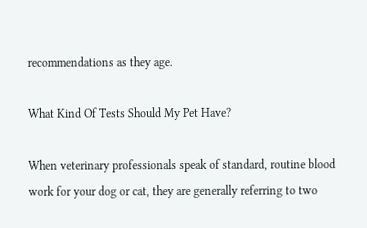recommendations as they age.

What Kind Of Tests Should My Pet Have?

When veterinary professionals speak of standard, routine blood work for your dog or cat, they are generally referring to two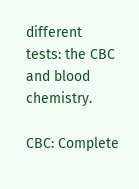different tests: the CBC and blood chemistry.

CBC: Complete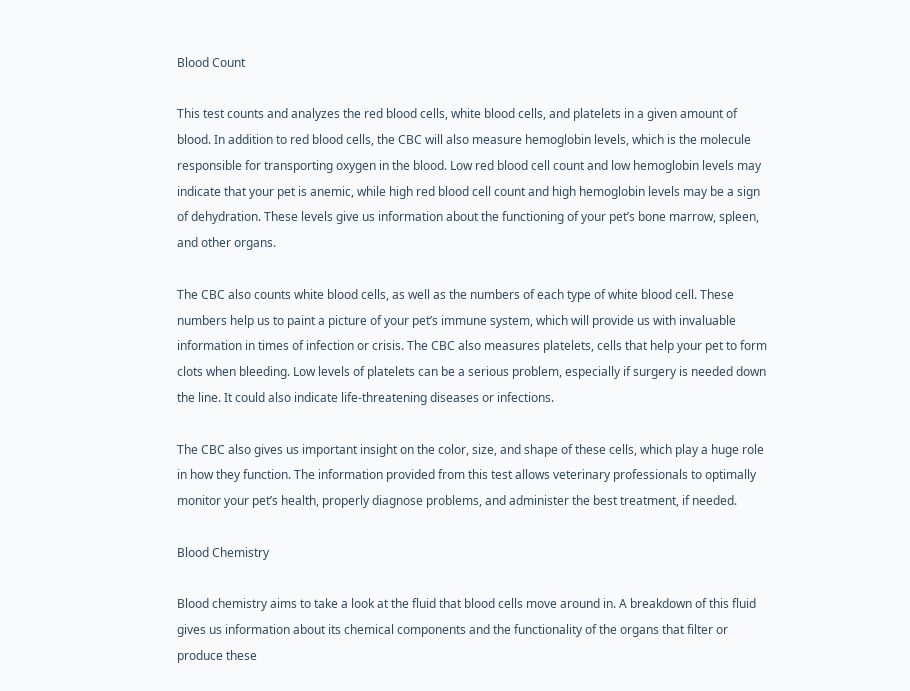Blood Count

This test counts and analyzes the red blood cells, white blood cells, and platelets in a given amount of blood. In addition to red blood cells, the CBC will also measure hemoglobin levels, which is the molecule responsible for transporting oxygen in the blood. Low red blood cell count and low hemoglobin levels may indicate that your pet is anemic, while high red blood cell count and high hemoglobin levels may be a sign of dehydration. These levels give us information about the functioning of your pet’s bone marrow, spleen, and other organs.

The CBC also counts white blood cells, as well as the numbers of each type of white blood cell. These numbers help us to paint a picture of your pet’s immune system, which will provide us with invaluable information in times of infection or crisis. The CBC also measures platelets, cells that help your pet to form clots when bleeding. Low levels of platelets can be a serious problem, especially if surgery is needed down the line. It could also indicate life-threatening diseases or infections.

The CBC also gives us important insight on the color, size, and shape of these cells, which play a huge role in how they function. The information provided from this test allows veterinary professionals to optimally monitor your pet’s health, properly diagnose problems, and administer the best treatment, if needed.

Blood Chemistry

Blood chemistry aims to take a look at the fluid that blood cells move around in. A breakdown of this fluid gives us information about its chemical components and the functionality of the organs that filter or produce these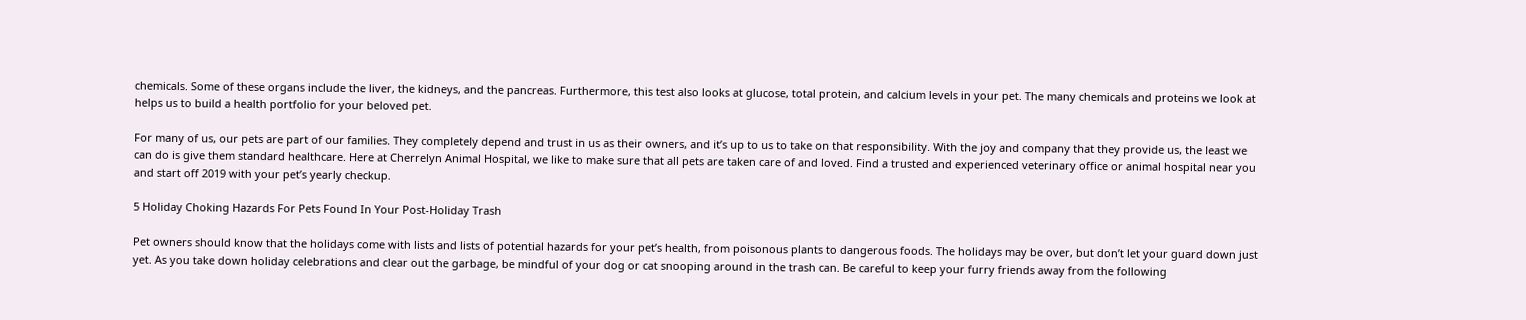chemicals. Some of these organs include the liver, the kidneys, and the pancreas. Furthermore, this test also looks at glucose, total protein, and calcium levels in your pet. The many chemicals and proteins we look at helps us to build a health portfolio for your beloved pet.

For many of us, our pets are part of our families. They completely depend and trust in us as their owners, and it’s up to us to take on that responsibility. With the joy and company that they provide us, the least we can do is give them standard healthcare. Here at Cherrelyn Animal Hospital, we like to make sure that all pets are taken care of and loved. Find a trusted and experienced veterinary office or animal hospital near you and start off 2019 with your pet’s yearly checkup.

5 Holiday Choking Hazards For Pets Found In Your Post-Holiday Trash

Pet owners should know that the holidays come with lists and lists of potential hazards for your pet’s health, from poisonous plants to dangerous foods. The holidays may be over, but don’t let your guard down just yet. As you take down holiday celebrations and clear out the garbage, be mindful of your dog or cat snooping around in the trash can. Be careful to keep your furry friends away from the following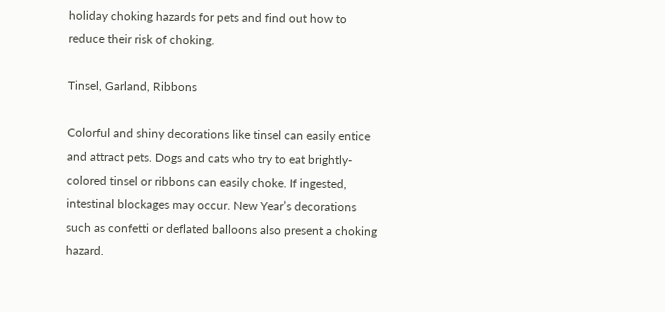holiday choking hazards for pets and find out how to reduce their risk of choking.

Tinsel, Garland, Ribbons

Colorful and shiny decorations like tinsel can easily entice and attract pets. Dogs and cats who try to eat brightly-colored tinsel or ribbons can easily choke. If ingested, intestinal blockages may occur. New Year’s decorations such as confetti or deflated balloons also present a choking hazard.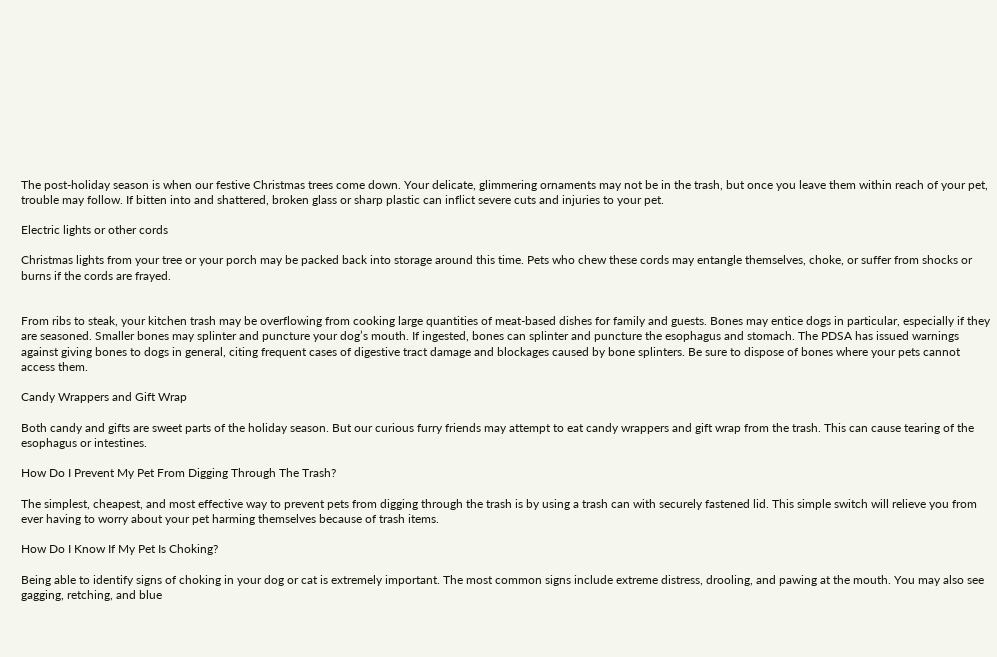The post-holiday season is when our festive Christmas trees come down. Your delicate, glimmering ornaments may not be in the trash, but once you leave them within reach of your pet, trouble may follow. If bitten into and shattered, broken glass or sharp plastic can inflict severe cuts and injuries to your pet.

Electric lights or other cords

Christmas lights from your tree or your porch may be packed back into storage around this time. Pets who chew these cords may entangle themselves, choke, or suffer from shocks or burns if the cords are frayed.


From ribs to steak, your kitchen trash may be overflowing from cooking large quantities of meat-based dishes for family and guests. Bones may entice dogs in particular, especially if they are seasoned. Smaller bones may splinter and puncture your dog’s mouth. If ingested, bones can splinter and puncture the esophagus and stomach. The PDSA has issued warnings against giving bones to dogs in general, citing frequent cases of digestive tract damage and blockages caused by bone splinters. Be sure to dispose of bones where your pets cannot access them.

Candy Wrappers and Gift Wrap

Both candy and gifts are sweet parts of the holiday season. But our curious furry friends may attempt to eat candy wrappers and gift wrap from the trash. This can cause tearing of the esophagus or intestines.

How Do I Prevent My Pet From Digging Through The Trash?

The simplest, cheapest, and most effective way to prevent pets from digging through the trash is by using a trash can with securely fastened lid. This simple switch will relieve you from ever having to worry about your pet harming themselves because of trash items.

How Do I Know If My Pet Is Choking?

Being able to identify signs of choking in your dog or cat is extremely important. The most common signs include extreme distress, drooling, and pawing at the mouth. You may also see gagging, retching, and blue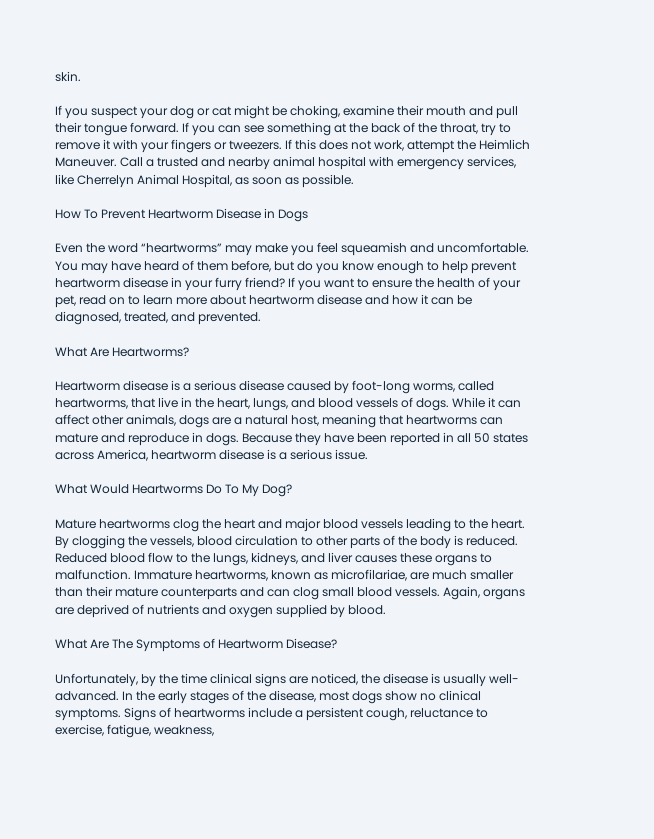skin.

If you suspect your dog or cat might be choking, examine their mouth and pull their tongue forward. If you can see something at the back of the throat, try to remove it with your fingers or tweezers. If this does not work, attempt the Heimlich Maneuver. Call a trusted and nearby animal hospital with emergency services, like Cherrelyn Animal Hospital, as soon as possible.

How To Prevent Heartworm Disease in Dogs

Even the word “heartworms” may make you feel squeamish and uncomfortable. You may have heard of them before, but do you know enough to help prevent heartworm disease in your furry friend? If you want to ensure the health of your pet, read on to learn more about heartworm disease and how it can be diagnosed, treated, and prevented.

What Are Heartworms?

Heartworm disease is a serious disease caused by foot-long worms, called heartworms, that live in the heart, lungs, and blood vessels of dogs. While it can affect other animals, dogs are a natural host, meaning that heartworms can mature and reproduce in dogs. Because they have been reported in all 50 states across America, heartworm disease is a serious issue.

What Would Heartworms Do To My Dog?

Mature heartworms clog the heart and major blood vessels leading to the heart. By clogging the vessels, blood circulation to other parts of the body is reduced. Reduced blood flow to the lungs, kidneys, and liver causes these organs to malfunction. Immature heartworms, known as microfilariae, are much smaller than their mature counterparts and can clog small blood vessels. Again, organs are deprived of nutrients and oxygen supplied by blood.

What Are The Symptoms of Heartworm Disease?

Unfortunately, by the time clinical signs are noticed, the disease is usually well-advanced. In the early stages of the disease, most dogs show no clinical symptoms. Signs of heartworms include a persistent cough, reluctance to exercise, fatigue, weakness,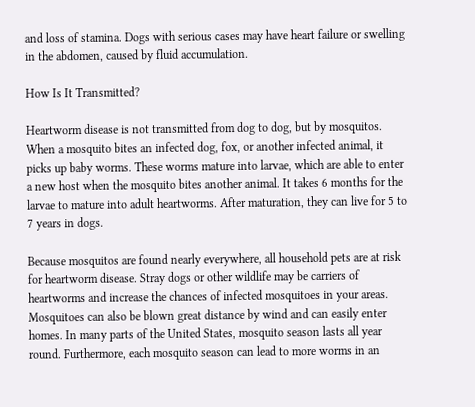and loss of stamina. Dogs with serious cases may have heart failure or swelling in the abdomen, caused by fluid accumulation.

How Is It Transmitted?

Heartworm disease is not transmitted from dog to dog, but by mosquitos. When a mosquito bites an infected dog, fox, or another infected animal, it picks up baby worms. These worms mature into larvae, which are able to enter a new host when the mosquito bites another animal. It takes 6 months for the larvae to mature into adult heartworms. After maturation, they can live for 5 to 7 years in dogs.

Because mosquitos are found nearly everywhere, all household pets are at risk for heartworm disease. Stray dogs or other wildlife may be carriers of heartworms and increase the chances of infected mosquitoes in your areas. Mosquitoes can also be blown great distance by wind and can easily enter homes. In many parts of the United States, mosquito season lasts all year round. Furthermore, each mosquito season can lead to more worms in an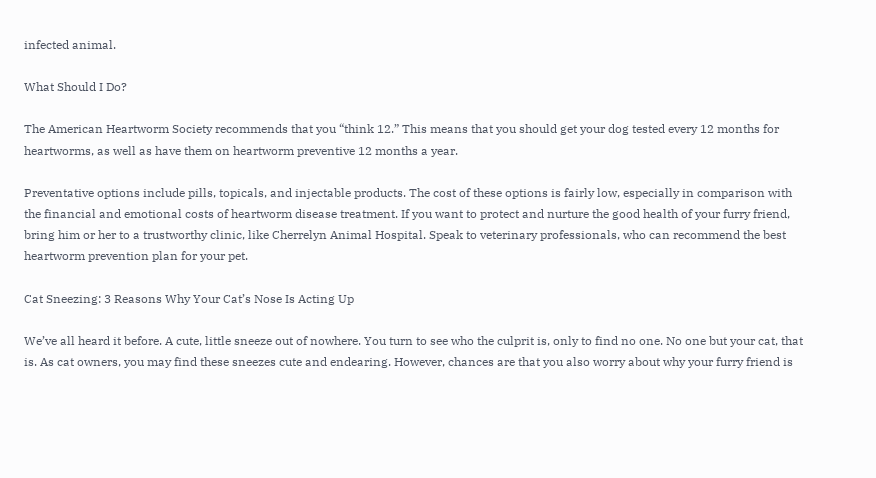infected animal.

What Should I Do?

The American Heartworm Society recommends that you “think 12.” This means that you should get your dog tested every 12 months for heartworms, as well as have them on heartworm preventive 12 months a year.

Preventative options include pills, topicals, and injectable products. The cost of these options is fairly low, especially in comparison with the financial and emotional costs of heartworm disease treatment. If you want to protect and nurture the good health of your furry friend, bring him or her to a trustworthy clinic, like Cherrelyn Animal Hospital. Speak to veterinary professionals, who can recommend the best heartworm prevention plan for your pet.

Cat Sneezing: 3 Reasons Why Your Cat’s Nose Is Acting Up

We’ve all heard it before. A cute, little sneeze out of nowhere. You turn to see who the culprit is, only to find no one. No one but your cat, that is. As cat owners, you may find these sneezes cute and endearing. However, chances are that you also worry about why your furry friend is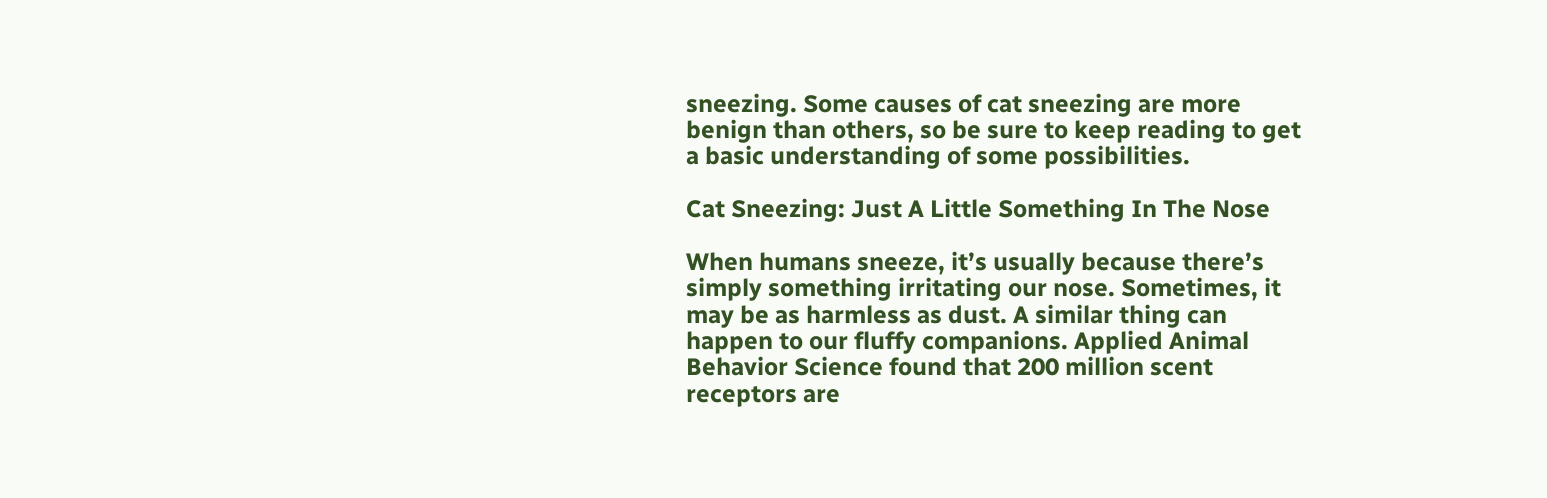sneezing. Some causes of cat sneezing are more benign than others, so be sure to keep reading to get a basic understanding of some possibilities.

Cat Sneezing: Just A Little Something In The Nose

When humans sneeze, it’s usually because there’s simply something irritating our nose. Sometimes, it may be as harmless as dust. A similar thing can happen to our fluffy companions. Applied Animal Behavior Science found that 200 million scent receptors are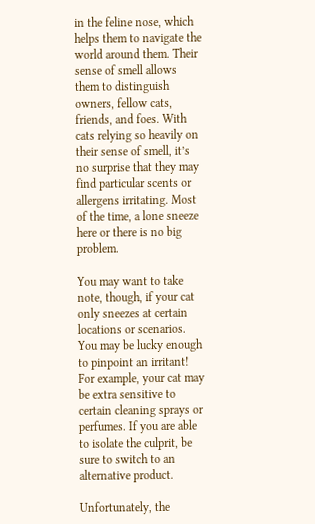in the feline nose, which helps them to navigate the world around them. Their sense of smell allows them to distinguish owners, fellow cats, friends, and foes. With cats relying so heavily on their sense of smell, it’s no surprise that they may find particular scents or allergens irritating. Most of the time, a lone sneeze here or there is no big problem.

You may want to take note, though, if your cat only sneezes at certain locations or scenarios. You may be lucky enough to pinpoint an irritant! For example, your cat may be extra sensitive to certain cleaning sprays or perfumes. If you are able to isolate the culprit, be sure to switch to an alternative product.

Unfortunately, the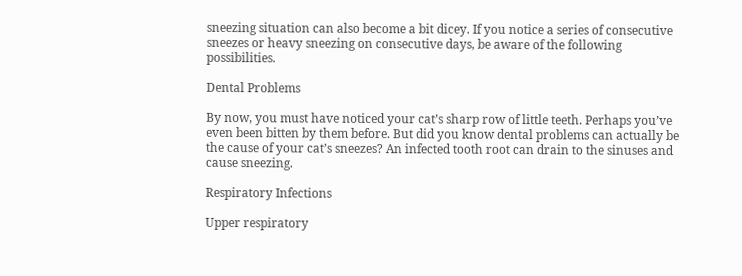sneezing situation can also become a bit dicey. If you notice a series of consecutive sneezes or heavy sneezing on consecutive days, be aware of the following possibilities.

Dental Problems

By now, you must have noticed your cat’s sharp row of little teeth. Perhaps you’ve even been bitten by them before. But did you know dental problems can actually be the cause of your cat’s sneezes? An infected tooth root can drain to the sinuses and cause sneezing.

Respiratory Infections

Upper respiratory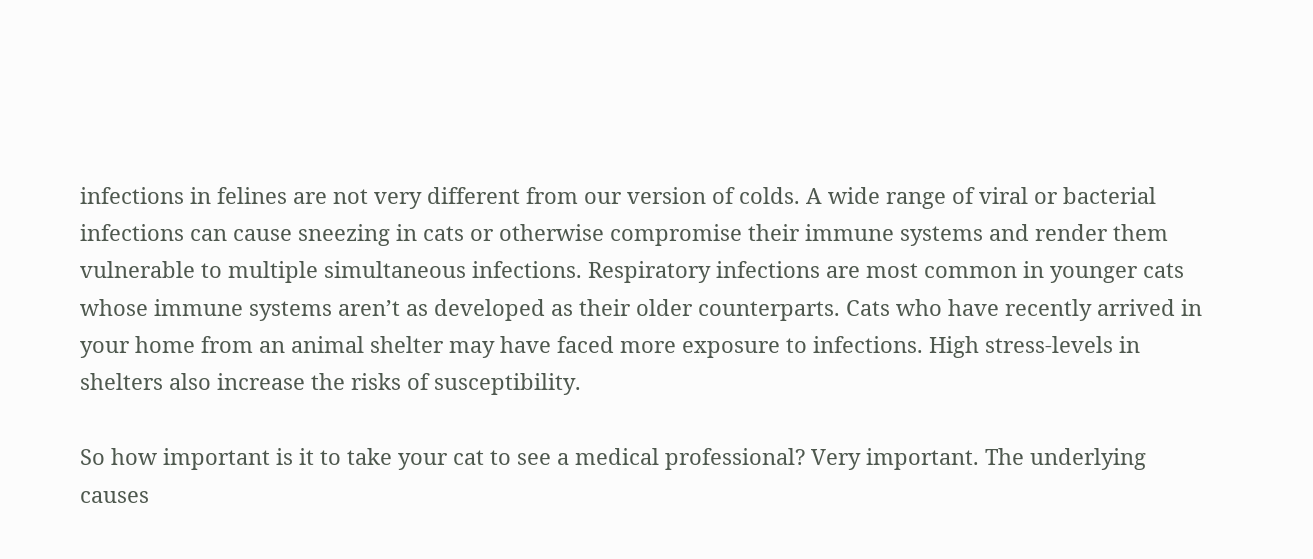infections in felines are not very different from our version of colds. A wide range of viral or bacterial infections can cause sneezing in cats or otherwise compromise their immune systems and render them vulnerable to multiple simultaneous infections. Respiratory infections are most common in younger cats whose immune systems aren’t as developed as their older counterparts. Cats who have recently arrived in your home from an animal shelter may have faced more exposure to infections. High stress-levels in shelters also increase the risks of susceptibility.

So how important is it to take your cat to see a medical professional? Very important. The underlying causes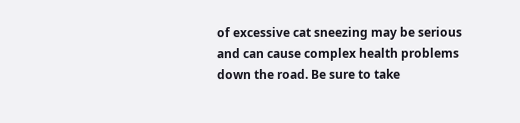of excessive cat sneezing may be serious and can cause complex health problems down the road. Be sure to take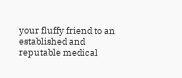your fluffy friend to an established and reputable medical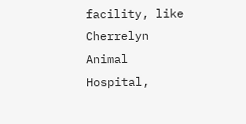facility, like Cherrelyn Animal Hospital,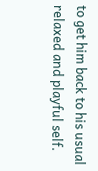to get him back to his usual relaxed and playful self.